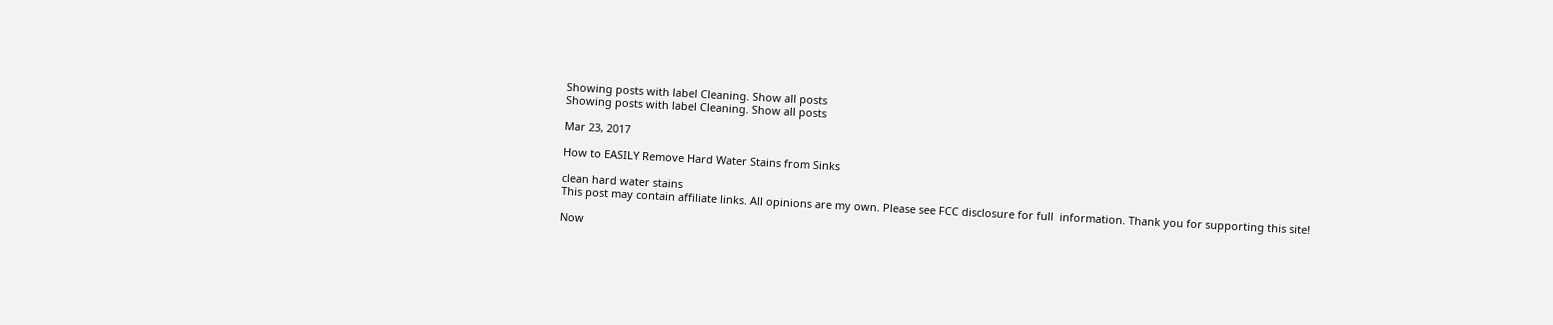Showing posts with label Cleaning. Show all posts
Showing posts with label Cleaning. Show all posts

Mar 23, 2017

How to EASILY Remove Hard Water Stains from Sinks

clean hard water stains
This post may contain affiliate links. All opinions are my own. Please see FCC disclosure for full  information. Thank you for supporting this site!

Now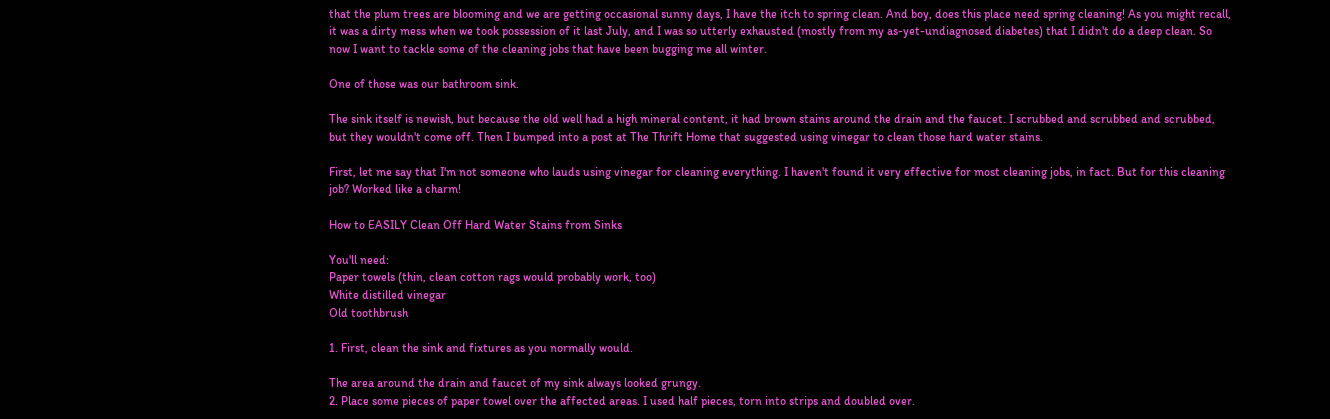that the plum trees are blooming and we are getting occasional sunny days, I have the itch to spring clean. And boy, does this place need spring cleaning! As you might recall, it was a dirty mess when we took possession of it last July, and I was so utterly exhausted (mostly from my as-yet-undiagnosed diabetes) that I didn't do a deep clean. So now I want to tackle some of the cleaning jobs that have been bugging me all winter.

One of those was our bathroom sink.

The sink itself is newish, but because the old well had a high mineral content, it had brown stains around the drain and the faucet. I scrubbed and scrubbed and scrubbed, but they wouldn't come off. Then I bumped into a post at The Thrift Home that suggested using vinegar to clean those hard water stains.

First, let me say that I'm not someone who lauds using vinegar for cleaning everything. I haven't found it very effective for most cleaning jobs, in fact. But for this cleaning job? Worked like a charm!

How to EASILY Clean Off Hard Water Stains from Sinks

You'll need:
Paper towels (thin, clean cotton rags would probably work, too)
White distilled vinegar
Old toothbrush

1. First, clean the sink and fixtures as you normally would.

The area around the drain and faucet of my sink always looked grungy.
2. Place some pieces of paper towel over the affected areas. I used half pieces, torn into strips and doubled over.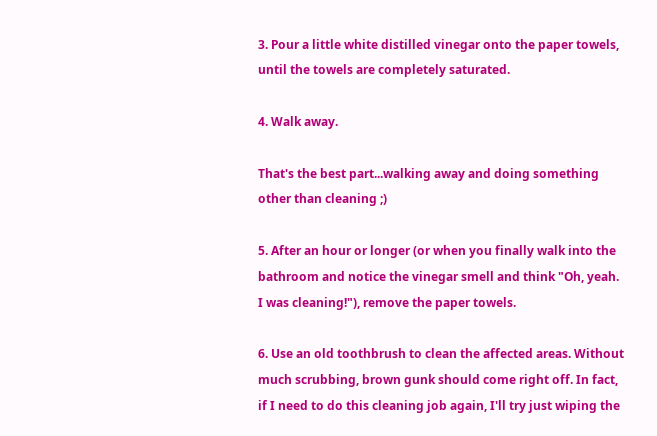3. Pour a little white distilled vinegar onto the paper towels, until the towels are completely saturated.

4. Walk away.

That's the best part...walking away and doing something other than cleaning ;)

5. After an hour or longer (or when you finally walk into the bathroom and notice the vinegar smell and think "Oh, yeah. I was cleaning!"), remove the paper towels.

6. Use an old toothbrush to clean the affected areas. Without much scrubbing, brown gunk should come right off. In fact, if I need to do this cleaning job again, I'll try just wiping the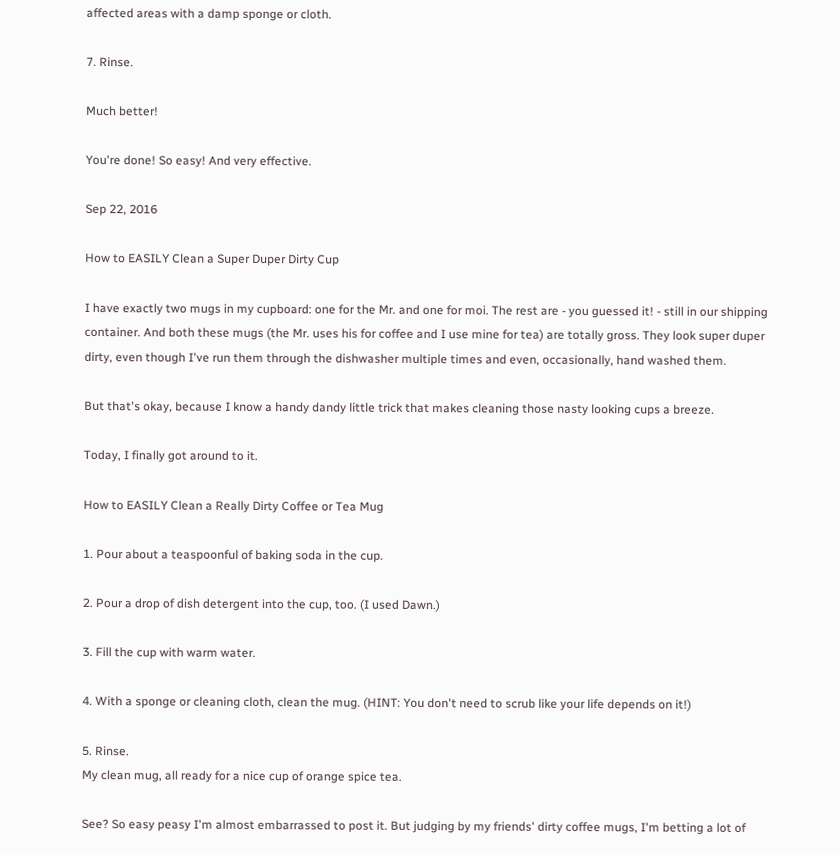affected areas with a damp sponge or cloth.

7. Rinse.

Much better!

You're done! So easy! And very effective.

Sep 22, 2016

How to EASILY Clean a Super Duper Dirty Cup

I have exactly two mugs in my cupboard: one for the Mr. and one for moi. The rest are - you guessed it! - still in our shipping container. And both these mugs (the Mr. uses his for coffee and I use mine for tea) are totally gross. They look super duper dirty, even though I've run them through the dishwasher multiple times and even, occasionally, hand washed them.

But that's okay, because I know a handy dandy little trick that makes cleaning those nasty looking cups a breeze.

Today, I finally got around to it.

How to EASILY Clean a Really Dirty Coffee or Tea Mug

1. Pour about a teaspoonful of baking soda in the cup.

2. Pour a drop of dish detergent into the cup, too. (I used Dawn.)

3. Fill the cup with warm water.

4. With a sponge or cleaning cloth, clean the mug. (HINT: You don't need to scrub like your life depends on it!)

5. Rinse.
My clean mug, all ready for a nice cup of orange spice tea.

See? So easy peasy I'm almost embarrassed to post it. But judging by my friends' dirty coffee mugs, I'm betting a lot of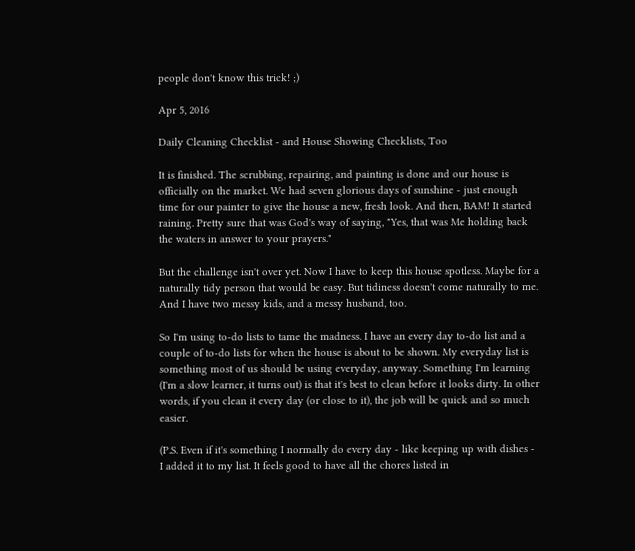people don't know this trick! ;)

Apr 5, 2016

Daily Cleaning Checklist - and House Showing Checklists, Too

It is finished. The scrubbing, repairing, and painting is done and our house is officially on the market. We had seven glorious days of sunshine - just enough time for our painter to give the house a new, fresh look. And then, BAM! It started raining. Pretty sure that was God's way of saying, "Yes, that was Me holding back the waters in answer to your prayers."

But the challenge isn't over yet. Now I have to keep this house spotless. Maybe for a naturally tidy person that would be easy. But tidiness doesn't come naturally to me. And I have two messy kids, and a messy husband, too.

So I'm using to-do lists to tame the madness. I have an every day to-do list and a couple of to-do lists for when the house is about to be shown. My everyday list is something most of us should be using everyday, anyway. Something I'm learning (I'm a slow learner, it turns out) is that it's best to clean before it looks dirty. In other words, if you clean it every day (or close to it), the job will be quick and so much easier.

(P.S. Even if it's something I normally do every day - like keeping up with dishes - I added it to my list. It feels good to have all the chores listed in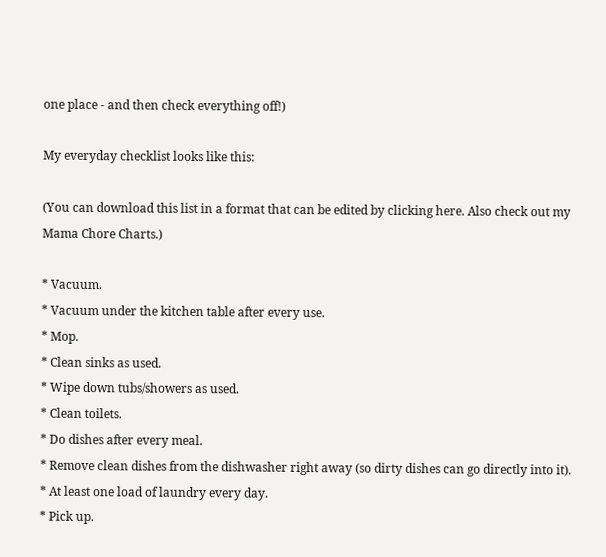one place - and then check everything off!)

My everyday checklist looks like this:

(You can download this list in a format that can be edited by clicking here. Also check out my Mama Chore Charts.)

* Vacuum.
* Vacuum under the kitchen table after every use.
* Mop.
* Clean sinks as used.
* Wipe down tubs/showers as used.
* Clean toilets.
* Do dishes after every meal.
* Remove clean dishes from the dishwasher right away (so dirty dishes can go directly into it).
* At least one load of laundry every day.
* Pick up.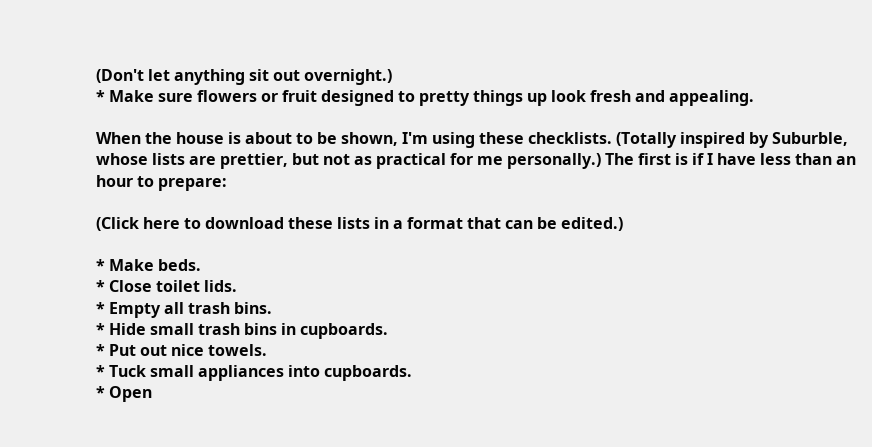(Don't let anything sit out overnight.)
* Make sure flowers or fruit designed to pretty things up look fresh and appealing.

When the house is about to be shown, I'm using these checklists. (Totally inspired by Suburble, whose lists are prettier, but not as practical for me personally.) The first is if I have less than an hour to prepare:

(Click here to download these lists in a format that can be edited.)

* Make beds.
* Close toilet lids.
* Empty all trash bins.
* Hide small trash bins in cupboards.
* Put out nice towels.
* Tuck small appliances into cupboards.
* Open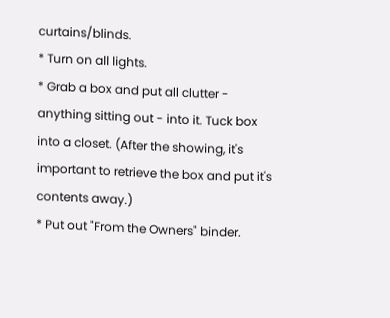curtains/blinds.
* Turn on all lights.
* Grab a box and put all clutter - anything sitting out - into it. Tuck box into a closet. (After the showing, it's important to retrieve the box and put it's contents away.)
* Put out "From the Owners" binder.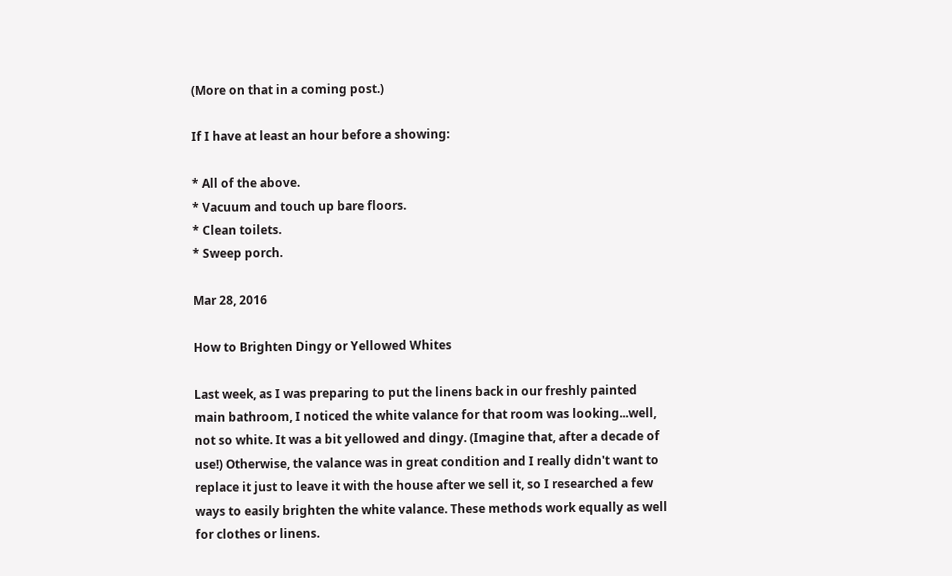(More on that in a coming post.)

If I have at least an hour before a showing:

* All of the above.
* Vacuum and touch up bare floors.
* Clean toilets.
* Sweep porch.

Mar 28, 2016

How to Brighten Dingy or Yellowed Whites

Last week, as I was preparing to put the linens back in our freshly painted main bathroom, I noticed the white valance for that room was looking...well, not so white. It was a bit yellowed and dingy. (Imagine that, after a decade of use!) Otherwise, the valance was in great condition and I really didn't want to replace it just to leave it with the house after we sell it, so I researched a few ways to easily brighten the white valance. These methods work equally as well for clothes or linens.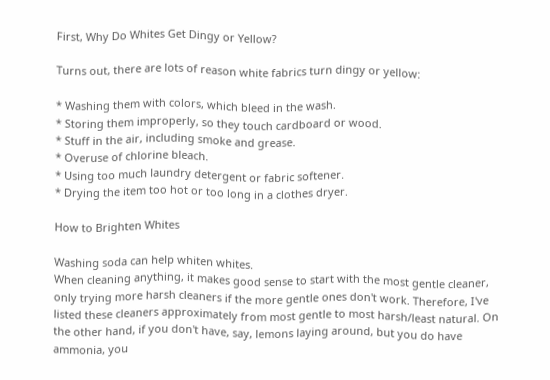First, Why Do Whites Get Dingy or Yellow?

Turns out, there are lots of reason white fabrics turn dingy or yellow:

* Washing them with colors, which bleed in the wash.
* Storing them improperly, so they touch cardboard or wood.
* Stuff in the air, including smoke and grease.
* Overuse of chlorine bleach.
* Using too much laundry detergent or fabric softener.
* Drying the item too hot or too long in a clothes dryer.

How to Brighten Whites

Washing soda can help whiten whites.
When cleaning anything, it makes good sense to start with the most gentle cleaner, only trying more harsh cleaners if the more gentle ones don't work. Therefore, I've listed these cleaners approximately from most gentle to most harsh/least natural. On the other hand, if you don't have, say, lemons laying around, but you do have ammonia, you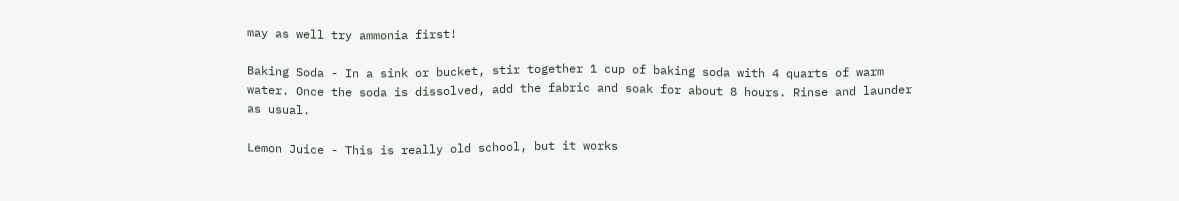may as well try ammonia first!

Baking Soda - In a sink or bucket, stir together 1 cup of baking soda with 4 quarts of warm water. Once the soda is dissolved, add the fabric and soak for about 8 hours. Rinse and launder as usual.

Lemon Juice - This is really old school, but it works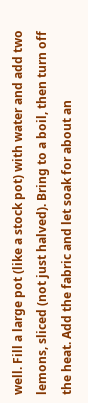well. Fill a large pot (like a stock pot) with water and add two lemons, sliced (not just halved). Bring to a boil, then turn off the heat. Add the fabric and let soak for about an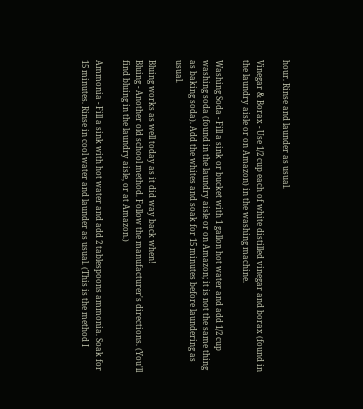hour. Rinse and launder as usual.

Vinegar & Borax - Use 1/2 cup each of white distilled vinegar and borax (found in the laundry aisle or on Amazon) in the washing machine.

Washing Soda - Fill a sink or bucket with 1 gallon hot water and add 1/2 cup washing soda (found in the laundry aisle or on Amazon; it is not the same thing as baking soda). Add the whites and soak for 15 minutes before laundering as usual.

Bluing works as well today as it did way back when!
Bluing - Another old school method. Follow the manufacturer's directions. (You'll find bluing in the laundry aisle, or at Amazon.)

Ammonia - Fill a sink with hot water and add 2 tablespoons ammonia. Soak for 15 minutes. Rinse in cool water and launder as usual. (This is the method I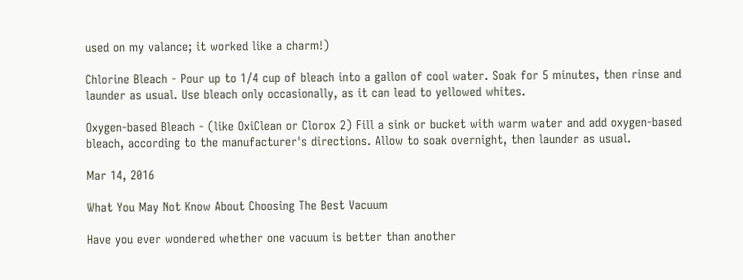used on my valance; it worked like a charm!)

Chlorine Bleach - Pour up to 1/4 cup of bleach into a gallon of cool water. Soak for 5 minutes, then rinse and launder as usual. Use bleach only occasionally, as it can lead to yellowed whites.

Oxygen-based Bleach - (like OxiClean or Clorox 2) Fill a sink or bucket with warm water and add oxygen-based bleach, according to the manufacturer's directions. Allow to soak overnight, then launder as usual.

Mar 14, 2016

What You May Not Know About Choosing The Best Vacuum

Have you ever wondered whether one vacuum is better than another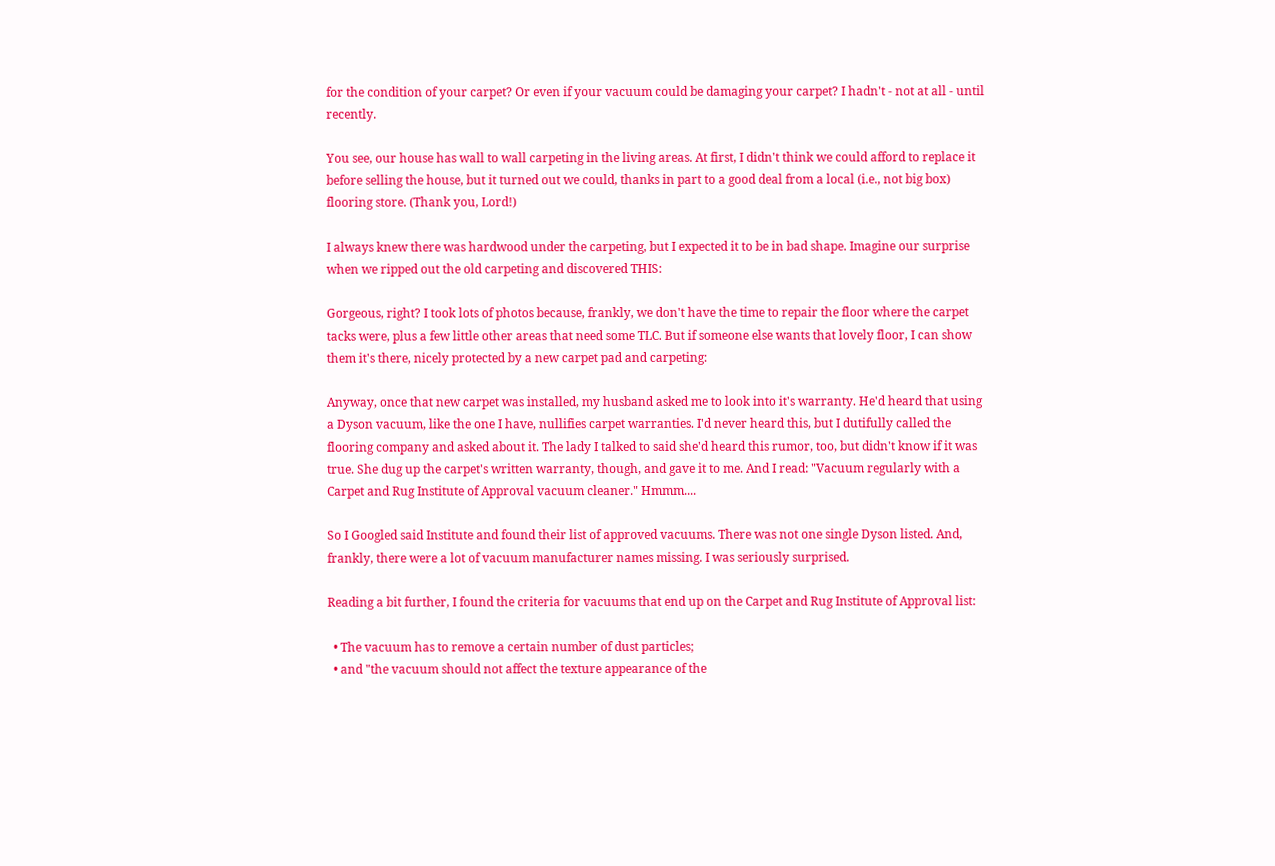for the condition of your carpet? Or even if your vacuum could be damaging your carpet? I hadn't - not at all - until recently.

You see, our house has wall to wall carpeting in the living areas. At first, I didn't think we could afford to replace it before selling the house, but it turned out we could, thanks in part to a good deal from a local (i.e., not big box) flooring store. (Thank you, Lord!)

I always knew there was hardwood under the carpeting, but I expected it to be in bad shape. Imagine our surprise when we ripped out the old carpeting and discovered THIS:

Gorgeous, right? I took lots of photos because, frankly, we don't have the time to repair the floor where the carpet tacks were, plus a few little other areas that need some TLC. But if someone else wants that lovely floor, I can show them it's there, nicely protected by a new carpet pad and carpeting:

Anyway, once that new carpet was installed, my husband asked me to look into it's warranty. He'd heard that using a Dyson vacuum, like the one I have, nullifies carpet warranties. I'd never heard this, but I dutifully called the flooring company and asked about it. The lady I talked to said she'd heard this rumor, too, but didn't know if it was true. She dug up the carpet's written warranty, though, and gave it to me. And I read: "Vacuum regularly with a Carpet and Rug Institute of Approval vacuum cleaner." Hmmm....

So I Googled said Institute and found their list of approved vacuums. There was not one single Dyson listed. And, frankly, there were a lot of vacuum manufacturer names missing. I was seriously surprised.

Reading a bit further, I found the criteria for vacuums that end up on the Carpet and Rug Institute of Approval list:

  • The vacuum has to remove a certain number of dust particles;
  • and "the vacuum should not affect the texture appearance of the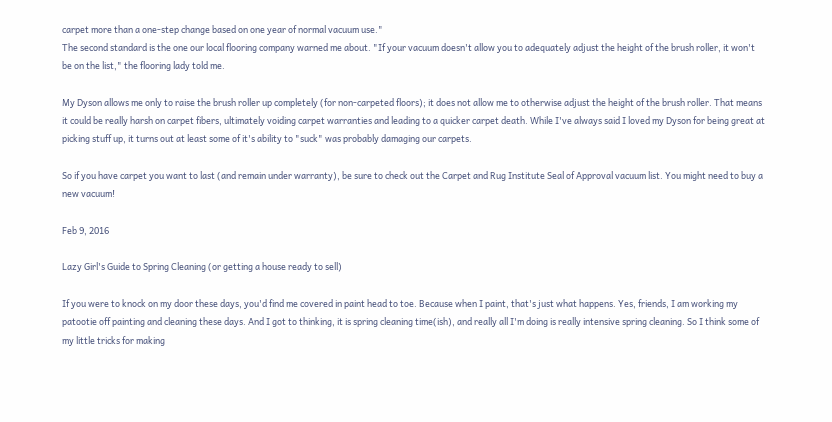carpet more than a one-step change based on one year of normal vacuum use."
The second standard is the one our local flooring company warned me about. "If your vacuum doesn't allow you to adequately adjust the height of the brush roller, it won't be on the list," the flooring lady told me.

My Dyson allows me only to raise the brush roller up completely (for non-carpeted floors); it does not allow me to otherwise adjust the height of the brush roller. That means it could be really harsh on carpet fibers, ultimately voiding carpet warranties and leading to a quicker carpet death. While I've always said I loved my Dyson for being great at picking stuff up, it turns out at least some of it's ability to "suck" was probably damaging our carpets.

So if you have carpet you want to last (and remain under warranty), be sure to check out the Carpet and Rug Institute Seal of Approval vacuum list. You might need to buy a new vacuum!

Feb 9, 2016

Lazy Girl's Guide to Spring Cleaning (or getting a house ready to sell)

If you were to knock on my door these days, you'd find me covered in paint head to toe. Because when I paint, that's just what happens. Yes, friends, I am working my patootie off painting and cleaning these days. And I got to thinking, it is spring cleaning time(ish), and really all I'm doing is really intensive spring cleaning. So I think some of my little tricks for making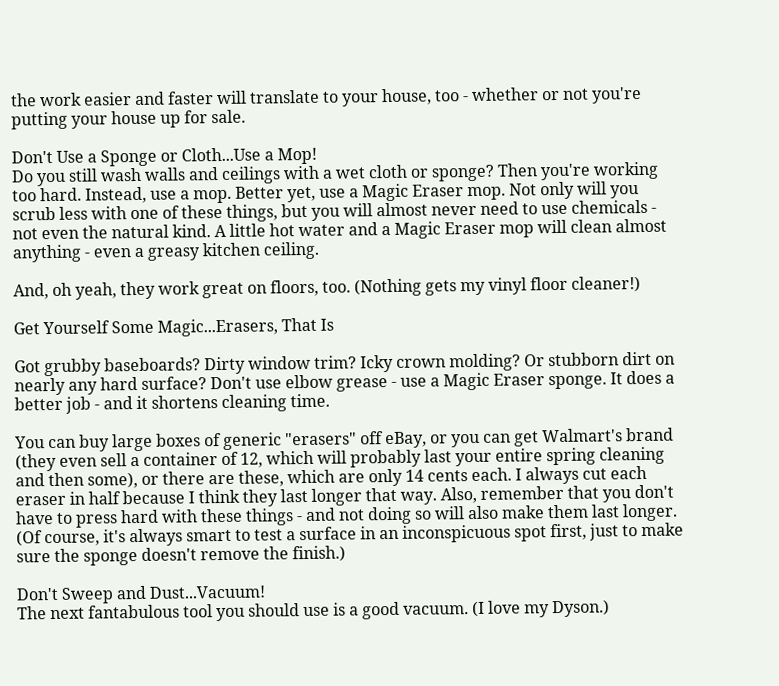the work easier and faster will translate to your house, too - whether or not you're putting your house up for sale.

Don't Use a Sponge or Cloth...Use a Mop!
Do you still wash walls and ceilings with a wet cloth or sponge? Then you're working too hard. Instead, use a mop. Better yet, use a Magic Eraser mop. Not only will you scrub less with one of these things, but you will almost never need to use chemicals - not even the natural kind. A little hot water and a Magic Eraser mop will clean almost anything - even a greasy kitchen ceiling.

And, oh yeah, they work great on floors, too. (Nothing gets my vinyl floor cleaner!)

Get Yourself Some Magic...Erasers, That Is

Got grubby baseboards? Dirty window trim? Icky crown molding? Or stubborn dirt on nearly any hard surface? Don't use elbow grease - use a Magic Eraser sponge. It does a better job - and it shortens cleaning time.

You can buy large boxes of generic "erasers" off eBay, or you can get Walmart's brand (they even sell a container of 12, which will probably last your entire spring cleaning and then some), or there are these, which are only 14 cents each. I always cut each eraser in half because I think they last longer that way. Also, remember that you don't have to press hard with these things - and not doing so will also make them last longer. (Of course, it's always smart to test a surface in an inconspicuous spot first, just to make sure the sponge doesn't remove the finish.)

Don't Sweep and Dust...Vacuum!
The next fantabulous tool you should use is a good vacuum. (I love my Dyson.)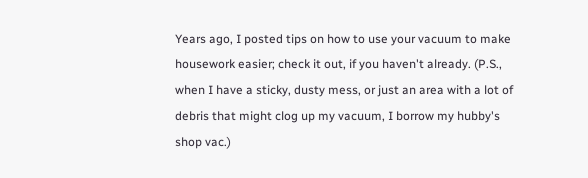Years ago, I posted tips on how to use your vacuum to make housework easier; check it out, if you haven't already. (P.S., when I have a sticky, dusty mess, or just an area with a lot of debris that might clog up my vacuum, I borrow my hubby's shop vac.)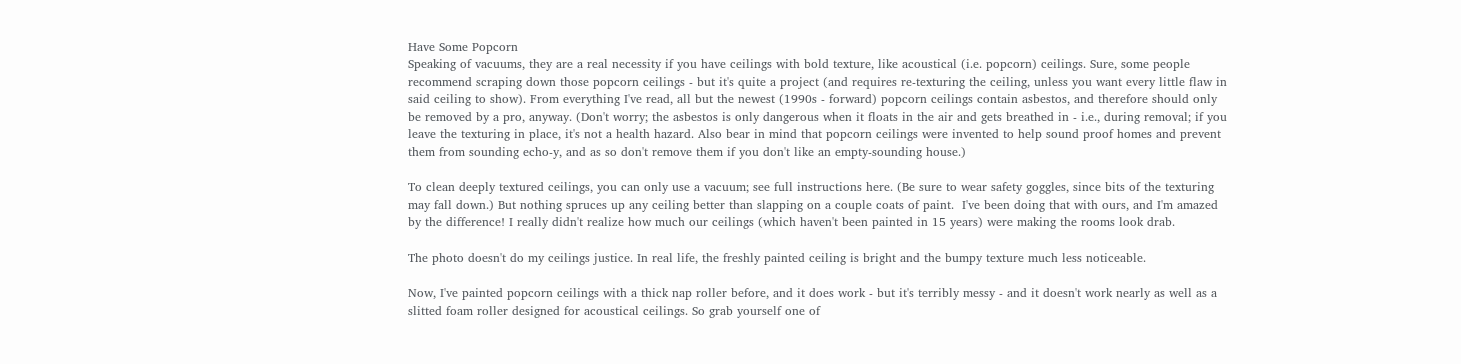Have Some Popcorn
Speaking of vacuums, they are a real necessity if you have ceilings with bold texture, like acoustical (i.e. popcorn) ceilings. Sure, some people recommend scraping down those popcorn ceilings - but it's quite a project (and requires re-texturing the ceiling, unless you want every little flaw in said ceiling to show). From everything I've read, all but the newest (1990s - forward) popcorn ceilings contain asbestos, and therefore should only be removed by a pro, anyway. (Don't worry; the asbestos is only dangerous when it floats in the air and gets breathed in - i.e., during removal; if you leave the texturing in place, it's not a health hazard. Also bear in mind that popcorn ceilings were invented to help sound proof homes and prevent them from sounding echo-y, and as so don't remove them if you don't like an empty-sounding house.)

To clean deeply textured ceilings, you can only use a vacuum; see full instructions here. (Be sure to wear safety goggles, since bits of the texturing may fall down.) But nothing spruces up any ceiling better than slapping on a couple coats of paint.  I've been doing that with ours, and I'm amazed by the difference! I really didn't realize how much our ceilings (which haven't been painted in 15 years) were making the rooms look drab.

The photo doesn't do my ceilings justice. In real life, the freshly painted ceiling is bright and the bumpy texture much less noticeable.

Now, I've painted popcorn ceilings with a thick nap roller before, and it does work - but it's terribly messy - and it doesn't work nearly as well as a slitted foam roller designed for acoustical ceilings. So grab yourself one of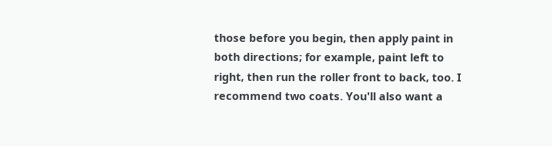those before you begin, then apply paint in both directions; for example, paint left to right, then run the roller front to back, too. I recommend two coats. You'll also want a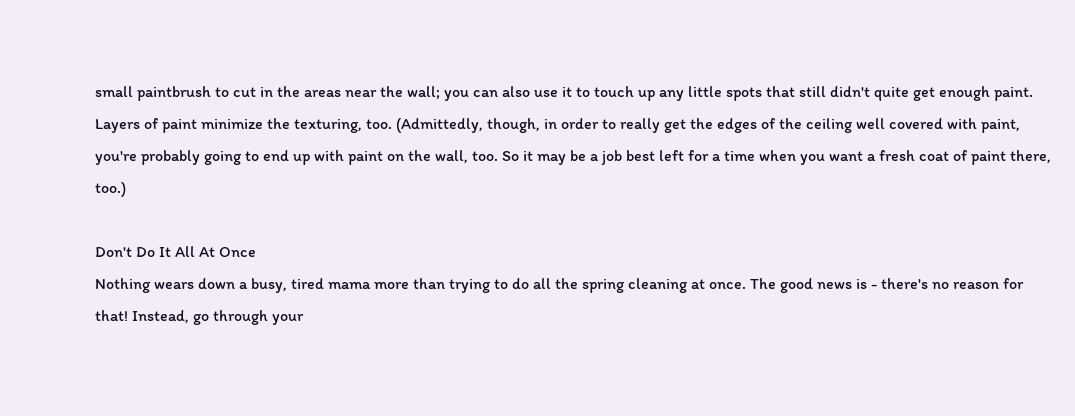small paintbrush to cut in the areas near the wall; you can also use it to touch up any little spots that still didn't quite get enough paint. Layers of paint minimize the texturing, too. (Admittedly, though, in order to really get the edges of the ceiling well covered with paint, you're probably going to end up with paint on the wall, too. So it may be a job best left for a time when you want a fresh coat of paint there, too.)

Don't Do It All At Once
Nothing wears down a busy, tired mama more than trying to do all the spring cleaning at once. The good news is - there's no reason for that! Instead, go through your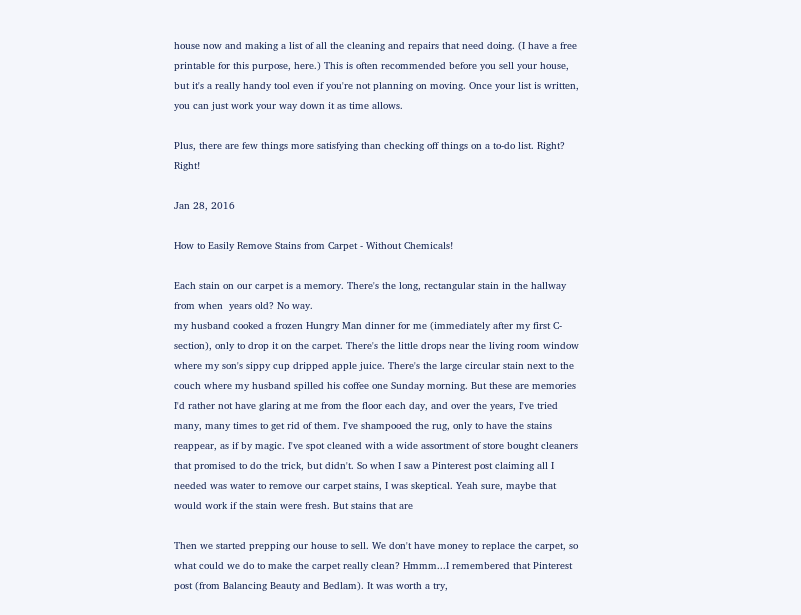house now and making a list of all the cleaning and repairs that need doing. (I have a free printable for this purpose, here.) This is often recommended before you sell your house, but it's a really handy tool even if you're not planning on moving. Once your list is written, you can just work your way down it as time allows.

Plus, there are few things more satisfying than checking off things on a to-do list. Right? Right!

Jan 28, 2016

How to Easily Remove Stains from Carpet - Without Chemicals!

Each stain on our carpet is a memory. There's the long, rectangular stain in the hallway from when  years old? No way.
my husband cooked a frozen Hungry Man dinner for me (immediately after my first C-section), only to drop it on the carpet. There's the little drops near the living room window where my son's sippy cup dripped apple juice. There's the large circular stain next to the couch where my husband spilled his coffee one Sunday morning. But these are memories I'd rather not have glaring at me from the floor each day, and over the years, I've tried many, many times to get rid of them. I've shampooed the rug, only to have the stains reappear, as if by magic. I've spot cleaned with a wide assortment of store bought cleaners that promised to do the trick, but didn't. So when I saw a Pinterest post claiming all I needed was water to remove our carpet stains, I was skeptical. Yeah sure, maybe that would work if the stain were fresh. But stains that are

Then we started prepping our house to sell. We don't have money to replace the carpet, so what could we do to make the carpet really clean? Hmmm...I remembered that Pinterest post (from Balancing Beauty and Bedlam). It was worth a try,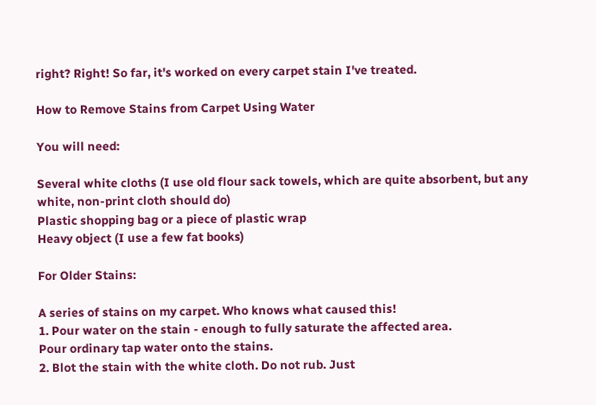right? Right! So far, it's worked on every carpet stain I've treated.

How to Remove Stains from Carpet Using Water

You will need:

Several white cloths (I use old flour sack towels, which are quite absorbent, but any white, non-print cloth should do)
Plastic shopping bag or a piece of plastic wrap
Heavy object (I use a few fat books)

For Older Stains:

A series of stains on my carpet. Who knows what caused this!
1. Pour water on the stain - enough to fully saturate the affected area.
Pour ordinary tap water onto the stains.
2. Blot the stain with the white cloth. Do not rub. Just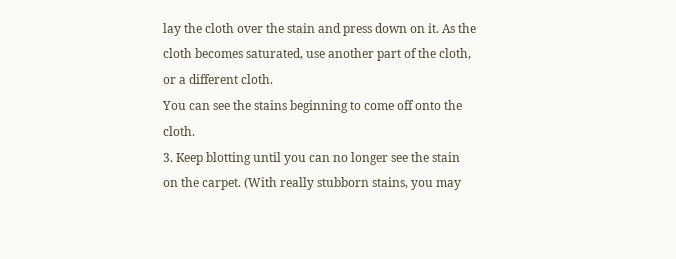lay the cloth over the stain and press down on it. As the cloth becomes saturated, use another part of the cloth, or a different cloth.
You can see the stains beginning to come off onto the cloth.
3. Keep blotting until you can no longer see the stain on the carpet. (With really stubborn stains, you may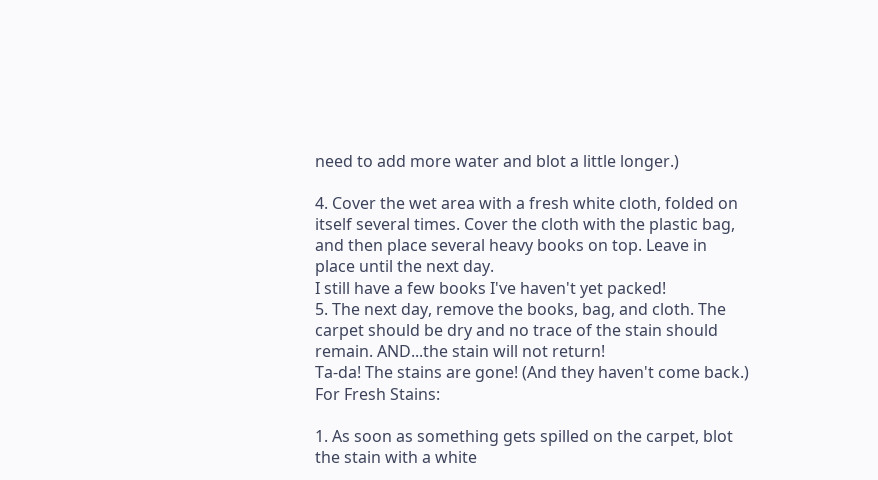need to add more water and blot a little longer.)

4. Cover the wet area with a fresh white cloth, folded on itself several times. Cover the cloth with the plastic bag, and then place several heavy books on top. Leave in place until the next day.
I still have a few books I've haven't yet packed!
5. The next day, remove the books, bag, and cloth. The carpet should be dry and no trace of the stain should remain. AND...the stain will not return!
Ta-da! The stains are gone! (And they haven't come back.)
For Fresh Stains:

1. As soon as something gets spilled on the carpet, blot the stain with a white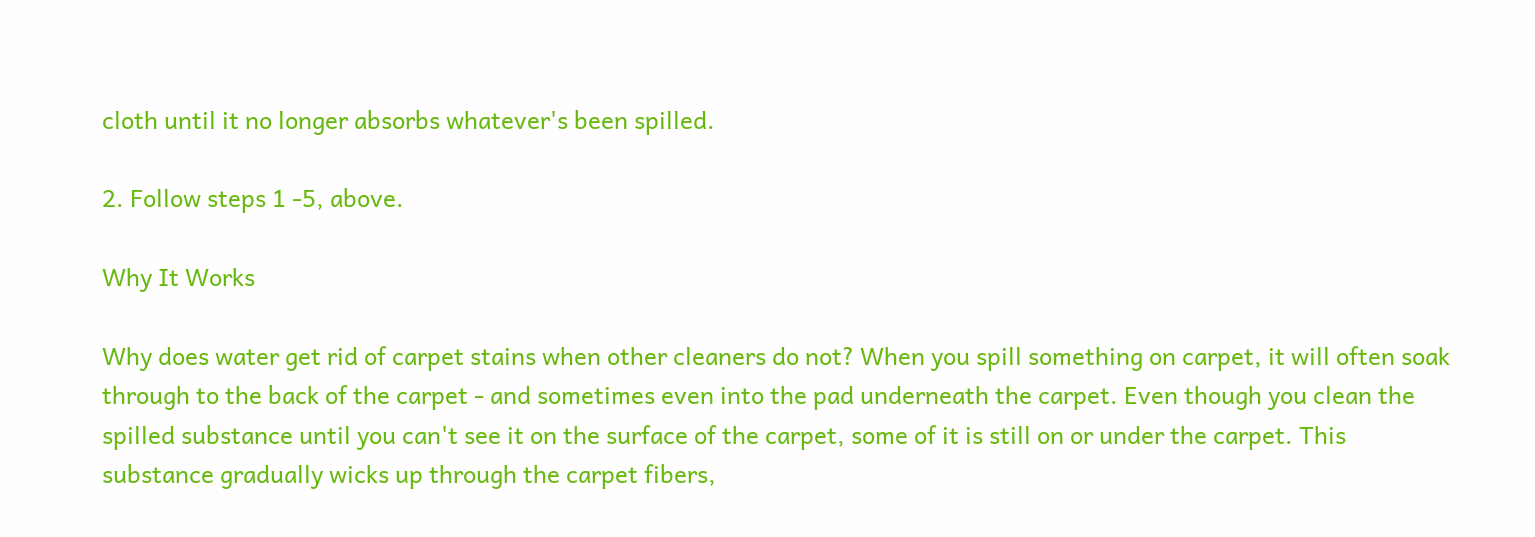cloth until it no longer absorbs whatever's been spilled.

2. Follow steps 1 -5, above.

Why It Works

Why does water get rid of carpet stains when other cleaners do not? When you spill something on carpet, it will often soak through to the back of the carpet - and sometimes even into the pad underneath the carpet. Even though you clean the spilled substance until you can't see it on the surface of the carpet, some of it is still on or under the carpet. This substance gradually wicks up through the carpet fibers,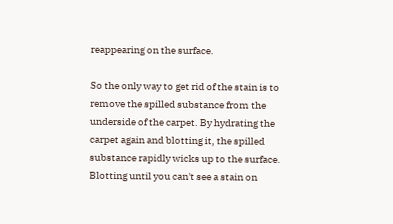reappearing on the surface.

So the only way to get rid of the stain is to remove the spilled substance from the underside of the carpet. By hydrating the carpet again and blotting it, the spilled substance rapidly wicks up to the surface. Blotting until you can't see a stain on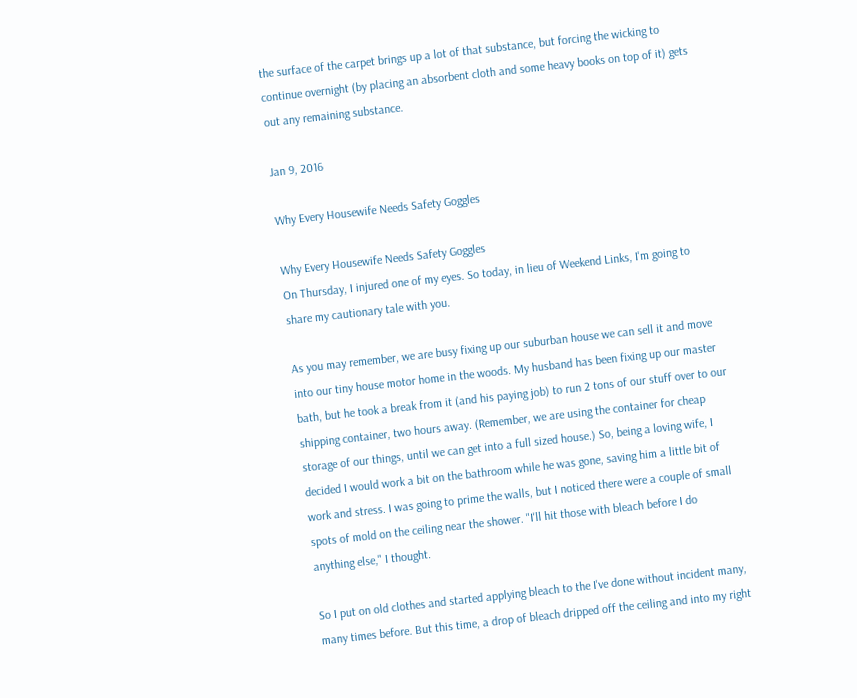the surface of the carpet brings up a lot of that substance, but forcing the wicking to continue overnight (by placing an absorbent cloth and some heavy books on top of it) gets out any remaining substance.

Jan 9, 2016

Why Every Housewife Needs Safety Goggles

Why Every Housewife Needs Safety Goggles
On Thursday, I injured one of my eyes. So today, in lieu of Weekend Links, I'm going to share my cautionary tale with you.

As you may remember, we are busy fixing up our suburban house we can sell it and move into our tiny house motor home in the woods. My husband has been fixing up our master bath, but he took a break from it (and his paying job) to run 2 tons of our stuff over to our shipping container, two hours away. (Remember, we are using the container for cheap storage of our things, until we can get into a full sized house.) So, being a loving wife, I decided I would work a bit on the bathroom while he was gone, saving him a little bit of work and stress. I was going to prime the walls, but I noticed there were a couple of small spots of mold on the ceiling near the shower. "I'll hit those with bleach before I do anything else," I thought.

So I put on old clothes and started applying bleach to the I've done without incident many, many times before. But this time, a drop of bleach dripped off the ceiling and into my right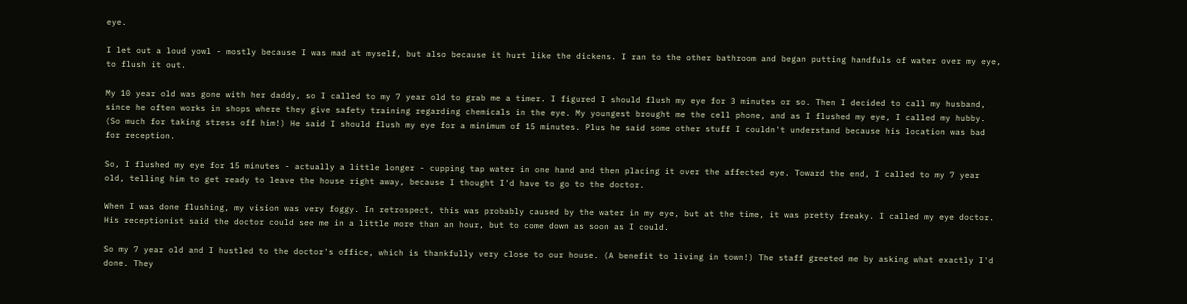eye.

I let out a loud yowl - mostly because I was mad at myself, but also because it hurt like the dickens. I ran to the other bathroom and began putting handfuls of water over my eye, to flush it out.

My 10 year old was gone with her daddy, so I called to my 7 year old to grab me a timer. I figured I should flush my eye for 3 minutes or so. Then I decided to call my husband, since he often works in shops where they give safety training regarding chemicals in the eye. My youngest brought me the cell phone, and as I flushed my eye, I called my hubby. (So much for taking stress off him!) He said I should flush my eye for a minimum of 15 minutes. Plus he said some other stuff I couldn't understand because his location was bad for reception.

So, I flushed my eye for 15 minutes - actually a little longer - cupping tap water in one hand and then placing it over the affected eye. Toward the end, I called to my 7 year old, telling him to get ready to leave the house right away, because I thought I'd have to go to the doctor.

When I was done flushing, my vision was very foggy. In retrospect, this was probably caused by the water in my eye, but at the time, it was pretty freaky. I called my eye doctor. His receptionist said the doctor could see me in a little more than an hour, but to come down as soon as I could.

So my 7 year old and I hustled to the doctor's office, which is thankfully very close to our house. (A benefit to living in town!) The staff greeted me by asking what exactly I'd done. They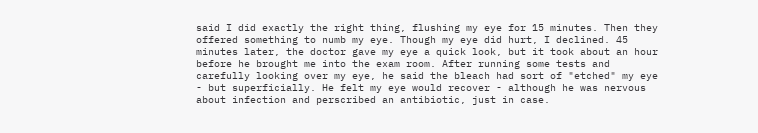said I did exactly the right thing, flushing my eye for 15 minutes. Then they offered something to numb my eye. Though my eye did hurt, I declined. 45 minutes later, the doctor gave my eye a quick look, but it took about an hour before he brought me into the exam room. After running some tests and carefully looking over my eye, he said the bleach had sort of "etched" my eye - but superficially. He felt my eye would recover - although he was nervous about infection and perscribed an antibiotic, just in case.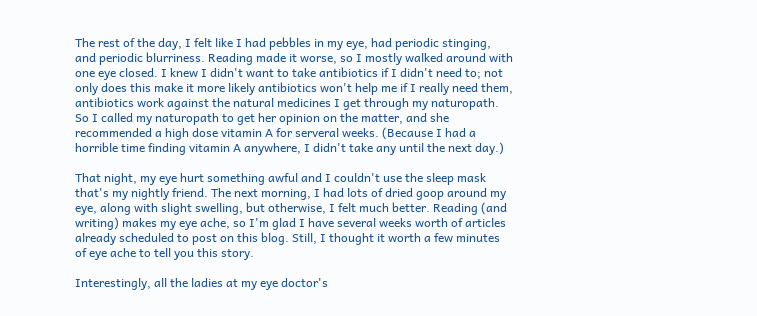The rest of the day, I felt like I had pebbles in my eye, had periodic stinging, and periodic blurriness. Reading made it worse, so I mostly walked around with one eye closed. I knew I didn't want to take antibiotics if I didn't need to; not only does this make it more likely antibiotics won't help me if I really need them, antibiotics work against the natural medicines I get through my naturopath. So I called my naturopath to get her opinion on the matter, and she recommended a high dose vitamin A for serveral weeks. (Because I had a horrible time finding vitamin A anywhere, I didn't take any until the next day.)

That night, my eye hurt something awful and I couldn't use the sleep mask that's my nightly friend. The next morning, I had lots of dried goop around my eye, along with slight swelling, but otherwise, I felt much better. Reading (and writing) makes my eye ache, so I'm glad I have several weeks worth of articles already scheduled to post on this blog. Still, I thought it worth a few minutes of eye ache to tell you this story.

Interestingly, all the ladies at my eye doctor's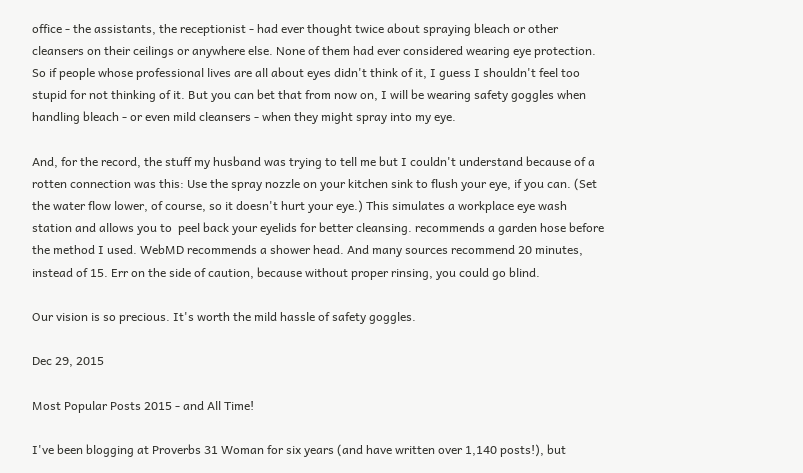office - the assistants, the receptionist - had ever thought twice about spraying bleach or other cleansers on their ceilings or anywhere else. None of them had ever considered wearing eye protection. So if people whose professional lives are all about eyes didn't think of it, I guess I shouldn't feel too stupid for not thinking of it. But you can bet that from now on, I will be wearing safety goggles when handling bleach - or even mild cleansers - when they might spray into my eye.

And, for the record, the stuff my husband was trying to tell me but I couldn't understand because of a rotten connection was this: Use the spray nozzle on your kitchen sink to flush your eye, if you can. (Set the water flow lower, of course, so it doesn't hurt your eye.) This simulates a workplace eye wash station and allows you to  peel back your eyelids for better cleansing. recommends a garden hose before the method I used. WebMD recommends a shower head. And many sources recommend 20 minutes, instead of 15. Err on the side of caution, because without proper rinsing, you could go blind.

Our vision is so precious. It's worth the mild hassle of safety goggles.

Dec 29, 2015

Most Popular Posts 2015 - and All Time!

I've been blogging at Proverbs 31 Woman for six years (and have written over 1,140 posts!), but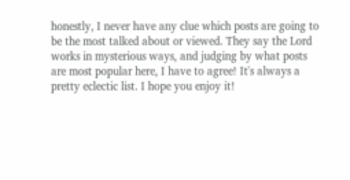honestly, I never have any clue which posts are going to be the most talked about or viewed. They say the Lord works in mysterious ways, and judging by what posts are most popular here, I have to agree! It's always a pretty eclectic list. I hope you enjoy it!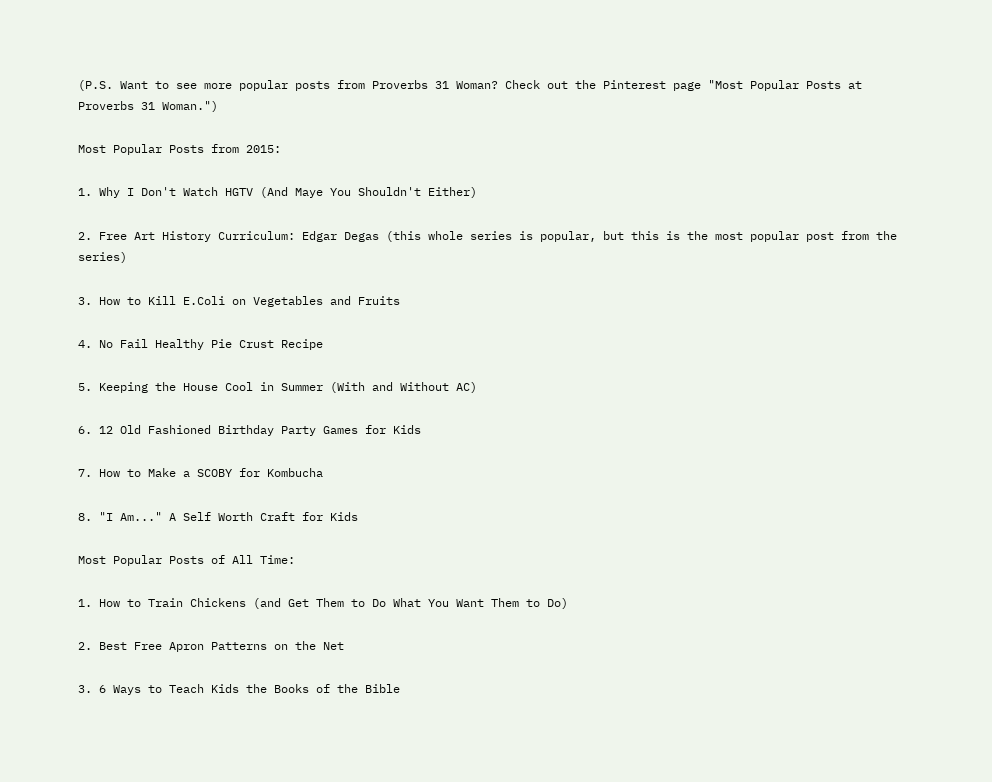(P.S. Want to see more popular posts from Proverbs 31 Woman? Check out the Pinterest page "Most Popular Posts at Proverbs 31 Woman.")

Most Popular Posts from 2015:

1. Why I Don't Watch HGTV (And Maye You Shouldn't Either)

2. Free Art History Curriculum: Edgar Degas (this whole series is popular, but this is the most popular post from the series)

3. How to Kill E.Coli on Vegetables and Fruits

4. No Fail Healthy Pie Crust Recipe

5. Keeping the House Cool in Summer (With and Without AC)

6. 12 Old Fashioned Birthday Party Games for Kids

7. How to Make a SCOBY for Kombucha

8. "I Am..." A Self Worth Craft for Kids

Most Popular Posts of All Time:

1. How to Train Chickens (and Get Them to Do What You Want Them to Do)

2. Best Free Apron Patterns on the Net

3. 6 Ways to Teach Kids the Books of the Bible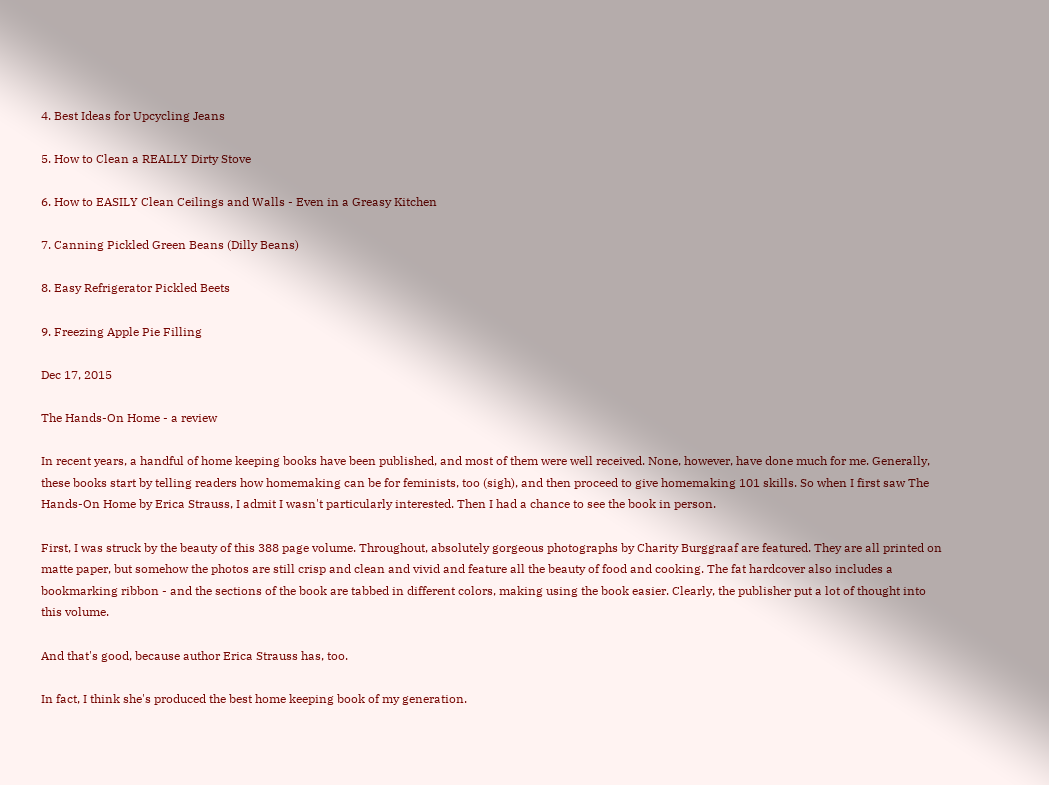4. Best Ideas for Upcycling Jeans

5. How to Clean a REALLY Dirty Stove

6. How to EASILY Clean Ceilings and Walls - Even in a Greasy Kitchen

7. Canning Pickled Green Beans (Dilly Beans)

8. Easy Refrigerator Pickled Beets

9. Freezing Apple Pie Filling

Dec 17, 2015

The Hands-On Home - a review

In recent years, a handful of home keeping books have been published, and most of them were well received. None, however, have done much for me. Generally, these books start by telling readers how homemaking can be for feminists, too (sigh), and then proceed to give homemaking 101 skills. So when I first saw The Hands-On Home by Erica Strauss, I admit I wasn't particularly interested. Then I had a chance to see the book in person.

First, I was struck by the beauty of this 388 page volume. Throughout, absolutely gorgeous photographs by Charity Burggraaf are featured. They are all printed on matte paper, but somehow the photos are still crisp and clean and vivid and feature all the beauty of food and cooking. The fat hardcover also includes a bookmarking ribbon - and the sections of the book are tabbed in different colors, making using the book easier. Clearly, the publisher put a lot of thought into this volume.

And that's good, because author Erica Strauss has, too.

In fact, I think she's produced the best home keeping book of my generation.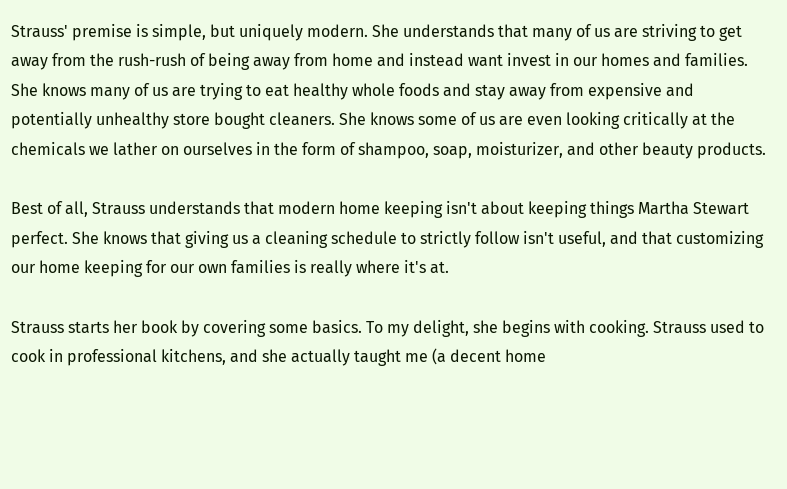Strauss' premise is simple, but uniquely modern. She understands that many of us are striving to get away from the rush-rush of being away from home and instead want invest in our homes and families. She knows many of us are trying to eat healthy whole foods and stay away from expensive and potentially unhealthy store bought cleaners. She knows some of us are even looking critically at the chemicals we lather on ourselves in the form of shampoo, soap, moisturizer, and other beauty products.

Best of all, Strauss understands that modern home keeping isn't about keeping things Martha Stewart perfect. She knows that giving us a cleaning schedule to strictly follow isn't useful, and that customizing our home keeping for our own families is really where it's at.

Strauss starts her book by covering some basics. To my delight, she begins with cooking. Strauss used to cook in professional kitchens, and she actually taught me (a decent home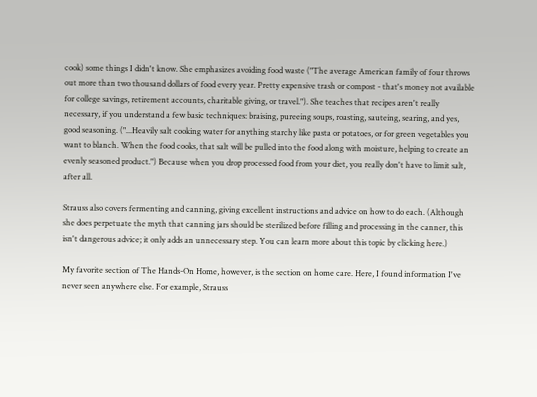cook) some things I didn't know. She emphasizes avoiding food waste ("The average American family of four throws out more than two thousand dollars of food every year. Pretty expensive trash or compost - that's money not available for college savings, retirement accounts, charitable giving, or travel."). She teaches that recipes aren't really necessary, if you understand a few basic techniques: braising, pureeing soups, roasting, sauteing, searing, and yes, good seasoning. ("...Heavily salt cooking water for anything starchy like pasta or potatoes, or for green vegetables you want to blanch. When the food cooks, that salt will be pulled into the food along with moisture, helping to create an evenly seasoned product.") Because when you drop processed food from your diet, you really don't have to limit salt, after all.

Strauss also covers fermenting and canning, giving excellent instructions and advice on how to do each. (Although she does perpetuate the myth that canning jars should be sterilized before filling and processing in the canner, this isn't dangerous advice; it only adds an unnecessary step. You can learn more about this topic by clicking here.)

My favorite section of The Hands-On Home, however, is the section on home care. Here, I found information I've never seen anywhere else. For example, Strauss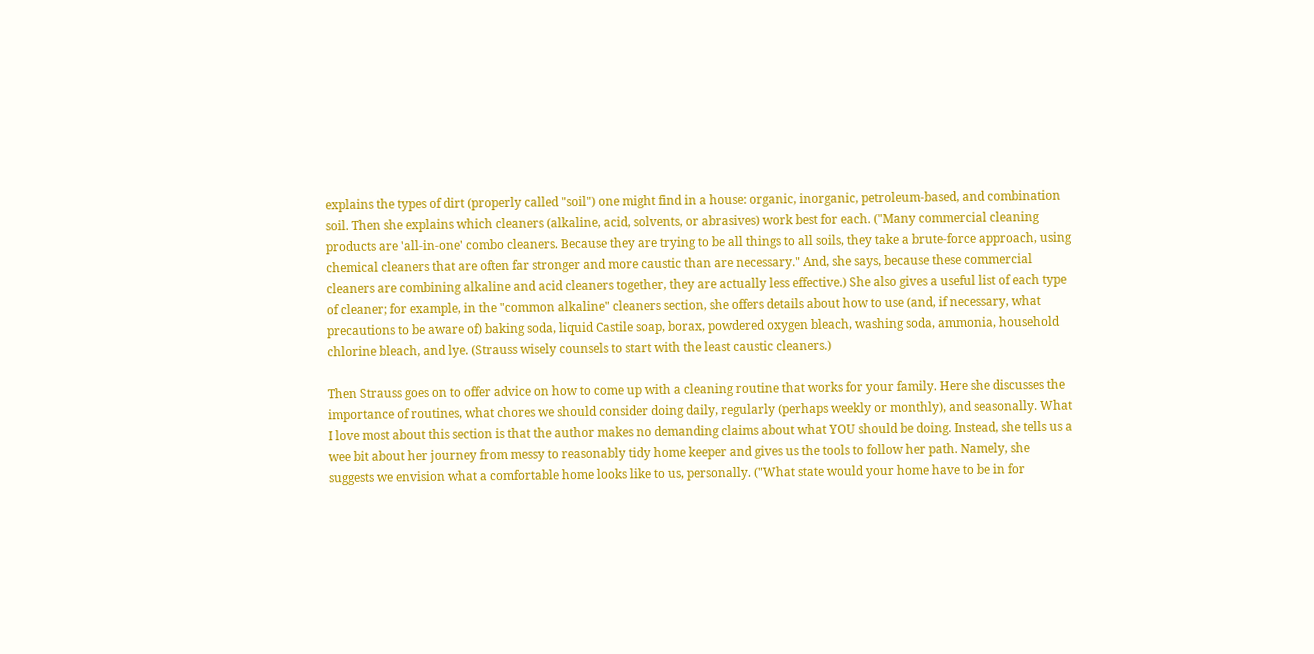explains the types of dirt (properly called "soil") one might find in a house: organic, inorganic, petroleum-based, and combination soil. Then she explains which cleaners (alkaline, acid, solvents, or abrasives) work best for each. ("Many commercial cleaning products are 'all-in-one' combo cleaners. Because they are trying to be all things to all soils, they take a brute-force approach, using chemical cleaners that are often far stronger and more caustic than are necessary." And, she says, because these commercial cleaners are combining alkaline and acid cleaners together, they are actually less effective.) She also gives a useful list of each type of cleaner; for example, in the "common alkaline" cleaners section, she offers details about how to use (and, if necessary, what precautions to be aware of) baking soda, liquid Castile soap, borax, powdered oxygen bleach, washing soda, ammonia, household chlorine bleach, and lye. (Strauss wisely counsels to start with the least caustic cleaners.)

Then Strauss goes on to offer advice on how to come up with a cleaning routine that works for your family. Here she discusses the importance of routines, what chores we should consider doing daily, regularly (perhaps weekly or monthly), and seasonally. What I love most about this section is that the author makes no demanding claims about what YOU should be doing. Instead, she tells us a wee bit about her journey from messy to reasonably tidy home keeper and gives us the tools to follow her path. Namely, she suggests we envision what a comfortable home looks like to us, personally. ("What state would your home have to be in for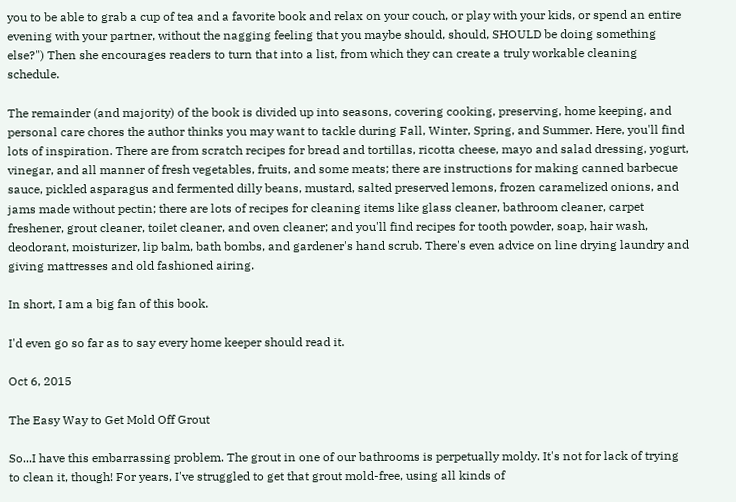you to be able to grab a cup of tea and a favorite book and relax on your couch, or play with your kids, or spend an entire evening with your partner, without the nagging feeling that you maybe should, should, SHOULD be doing something else?") Then she encourages readers to turn that into a list, from which they can create a truly workable cleaning schedule.

The remainder (and majority) of the book is divided up into seasons, covering cooking, preserving, home keeping, and personal care chores the author thinks you may want to tackle during Fall, Winter, Spring, and Summer. Here, you'll find lots of inspiration. There are from scratch recipes for bread and tortillas, ricotta cheese, mayo and salad dressing, yogurt, vinegar, and all manner of fresh vegetables, fruits, and some meats; there are instructions for making canned barbecue sauce, pickled asparagus and fermented dilly beans, mustard, salted preserved lemons, frozen caramelized onions, and jams made without pectin; there are lots of recipes for cleaning items like glass cleaner, bathroom cleaner, carpet freshener, grout cleaner, toilet cleaner, and oven cleaner; and you'll find recipes for tooth powder, soap, hair wash, deodorant, moisturizer, lip balm, bath bombs, and gardener's hand scrub. There's even advice on line drying laundry and giving mattresses and old fashioned airing.

In short, I am a big fan of this book.

I'd even go so far as to say every home keeper should read it.

Oct 6, 2015

The Easy Way to Get Mold Off Grout

So...I have this embarrassing problem. The grout in one of our bathrooms is perpetually moldy. It's not for lack of trying to clean it, though! For years, I've struggled to get that grout mold-free, using all kinds of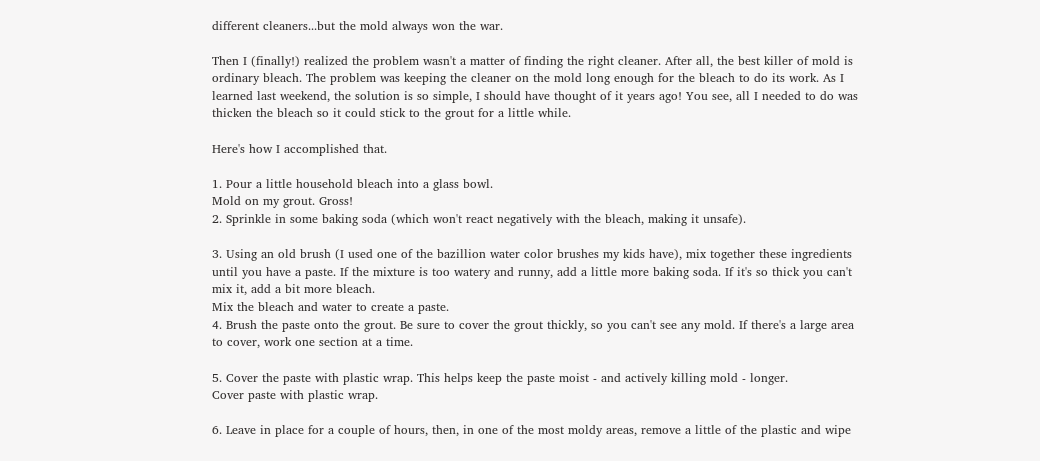different cleaners...but the mold always won the war.

Then I (finally!) realized the problem wasn't a matter of finding the right cleaner. After all, the best killer of mold is ordinary bleach. The problem was keeping the cleaner on the mold long enough for the bleach to do its work. As I learned last weekend, the solution is so simple, I should have thought of it years ago! You see, all I needed to do was thicken the bleach so it could stick to the grout for a little while.

Here's how I accomplished that.

1. Pour a little household bleach into a glass bowl.
Mold on my grout. Gross!
2. Sprinkle in some baking soda (which won't react negatively with the bleach, making it unsafe).

3. Using an old brush (I used one of the bazillion water color brushes my kids have), mix together these ingredients until you have a paste. If the mixture is too watery and runny, add a little more baking soda. If it's so thick you can't mix it, add a bit more bleach.
Mix the bleach and water to create a paste.
4. Brush the paste onto the grout. Be sure to cover the grout thickly, so you can't see any mold. If there's a large area to cover, work one section at a time.

5. Cover the paste with plastic wrap. This helps keep the paste moist - and actively killing mold - longer.
Cover paste with plastic wrap.

6. Leave in place for a couple of hours, then, in one of the most moldy areas, remove a little of the plastic and wipe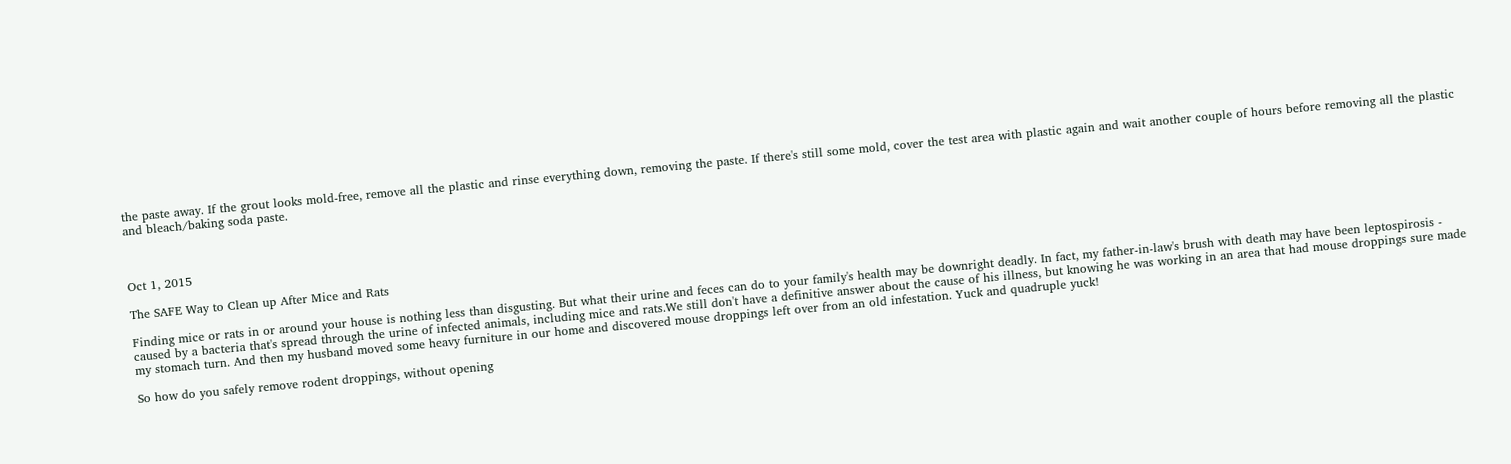the paste away. If the grout looks mold-free, remove all the plastic and rinse everything down, removing the paste. If there's still some mold, cover the test area with plastic again and wait another couple of hours before removing all the plastic and bleach/baking soda paste.



Oct 1, 2015

The SAFE Way to Clean up After Mice and Rats

Finding mice or rats in or around your house is nothing less than disgusting. But what their urine and feces can do to your family's health may be downright deadly. In fact, my father-in-law's brush with death may have been leptospirosis - caused by a bacteria that's spread through the urine of infected animals, including mice and rats.We still don't have a definitive answer about the cause of his illness, but knowing he was working in an area that had mouse droppings sure made my stomach turn. And then my husband moved some heavy furniture in our home and discovered mouse droppings left over from an old infestation. Yuck and quadruple yuck!

So how do you safely remove rodent droppings, without opening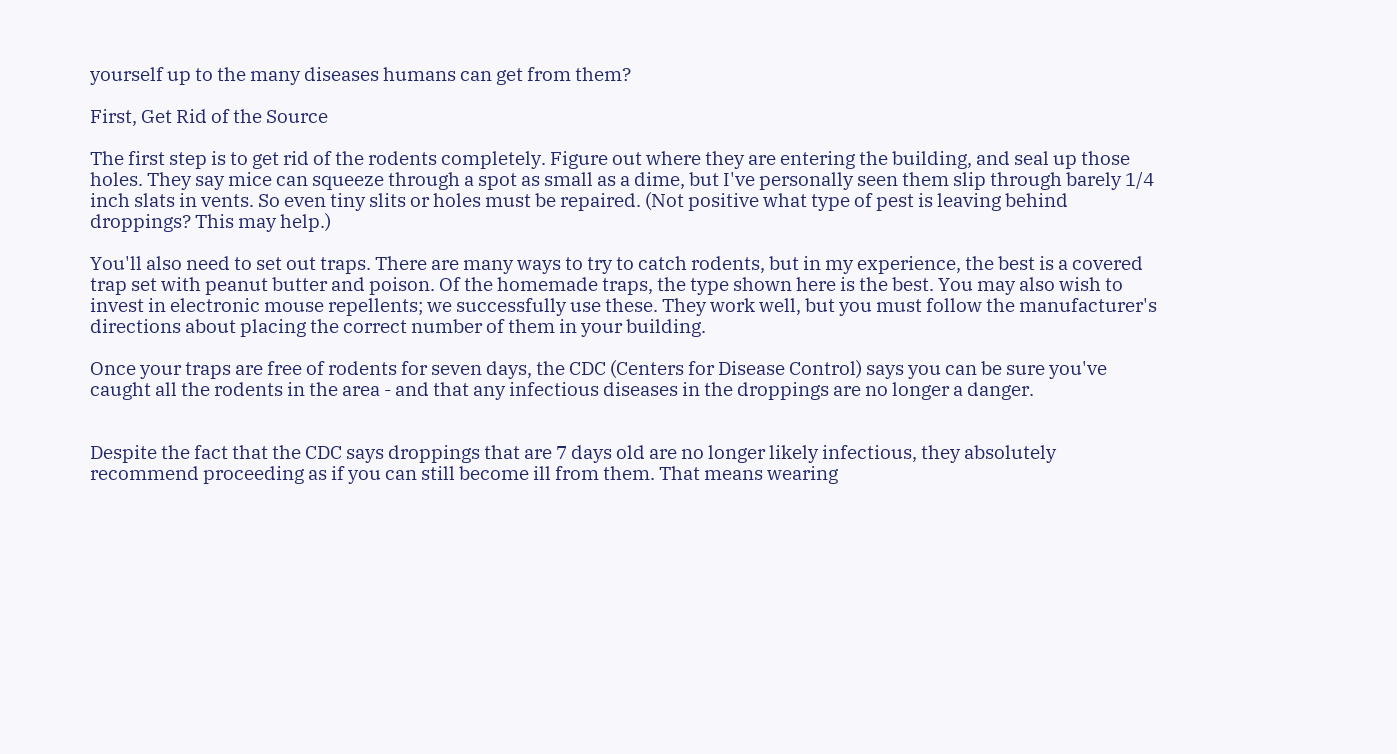yourself up to the many diseases humans can get from them?

First, Get Rid of the Source

The first step is to get rid of the rodents completely. Figure out where they are entering the building, and seal up those holes. They say mice can squeeze through a spot as small as a dime, but I've personally seen them slip through barely 1/4 inch slats in vents. So even tiny slits or holes must be repaired. (Not positive what type of pest is leaving behind droppings? This may help.)

You'll also need to set out traps. There are many ways to try to catch rodents, but in my experience, the best is a covered trap set with peanut butter and poison. Of the homemade traps, the type shown here is the best. You may also wish to invest in electronic mouse repellents; we successfully use these. They work well, but you must follow the manufacturer's directions about placing the correct number of them in your building.

Once your traps are free of rodents for seven days, the CDC (Centers for Disease Control) says you can be sure you've caught all the rodents in the area - and that any infectious diseases in the droppings are no longer a danger.


Despite the fact that the CDC says droppings that are 7 days old are no longer likely infectious, they absolutely recommend proceeding as if you can still become ill from them. That means wearing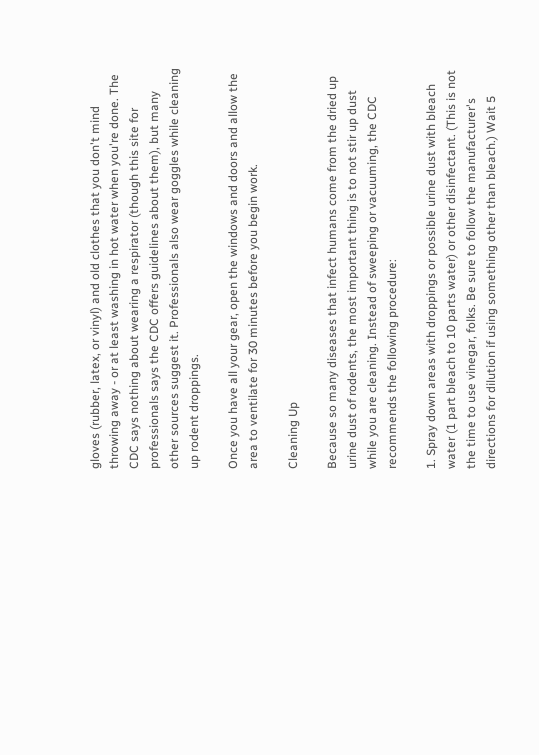gloves (rubber, latex, or vinyl) and old clothes that you don't mind throwing away - or at least washing in hot water when you're done. The CDC says nothing about wearing a respirator (though this site for professionals says the CDC offers guidelines about them), but many other sources suggest it. Professionals also wear goggles while cleaning up rodent droppings.

Once you have all your gear, open the windows and doors and allow the area to ventilate for 30 minutes before you begin work.

Cleaning Up

Because so many diseases that infect humans come from the dried up urine dust of rodents, the most important thing is to not stir up dust while you are cleaning. Instead of sweeping or vacuuming, the CDC recommends the following procedure:

1. Spray down areas with droppings or possible urine dust with bleach water (1 part bleach to 10 parts water) or other disinfectant. (This is not the time to use vinegar, folks. Be sure to follow the manufacturer's directions for dilution if using something other than bleach.) Wait 5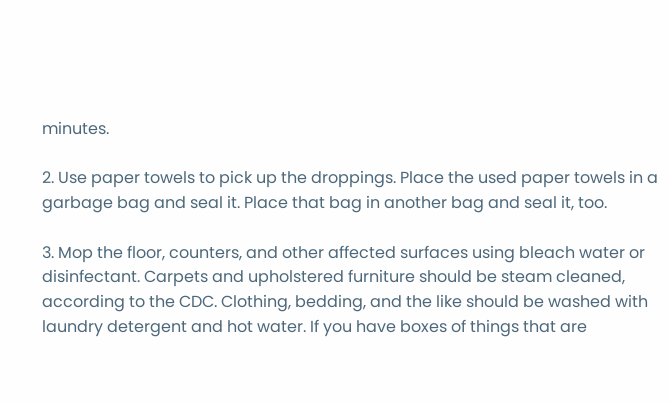minutes.

2. Use paper towels to pick up the droppings. Place the used paper towels in a garbage bag and seal it. Place that bag in another bag and seal it, too.

3. Mop the floor, counters, and other affected surfaces using bleach water or disinfectant. Carpets and upholstered furniture should be steam cleaned, according to the CDC. Clothing, bedding, and the like should be washed with laundry detergent and hot water. If you have boxes of things that are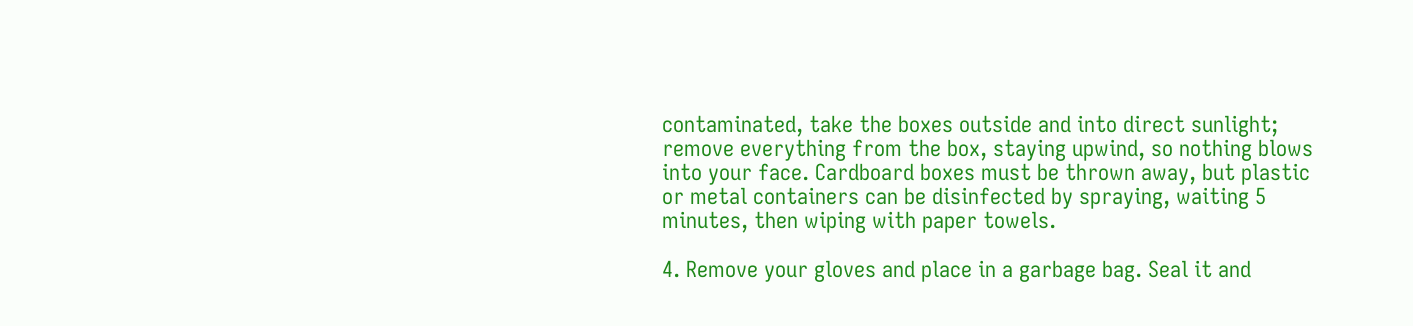contaminated, take the boxes outside and into direct sunlight; remove everything from the box, staying upwind, so nothing blows into your face. Cardboard boxes must be thrown away, but plastic or metal containers can be disinfected by spraying, waiting 5 minutes, then wiping with paper towels.

4. Remove your gloves and place in a garbage bag. Seal it and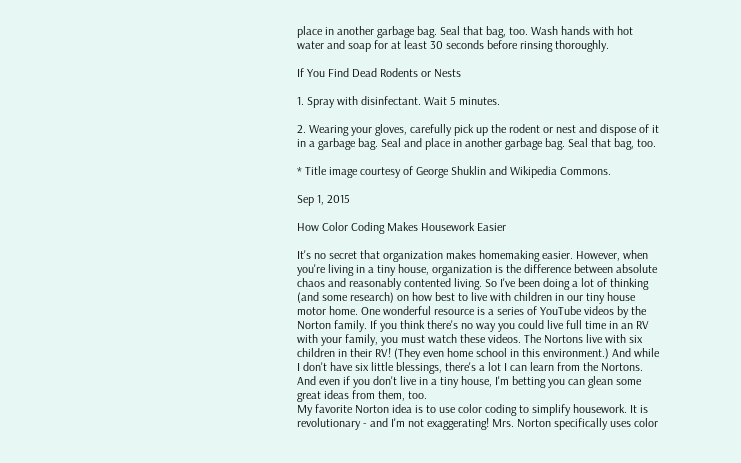place in another garbage bag. Seal that bag, too. Wash hands with hot water and soap for at least 30 seconds before rinsing thoroughly.

If You Find Dead Rodents or Nests

1. Spray with disinfectant. Wait 5 minutes.

2. Wearing your gloves, carefully pick up the rodent or nest and dispose of it in a garbage bag. Seal and place in another garbage bag. Seal that bag, too.

* Title image courtesy of George Shuklin and Wikipedia Commons.

Sep 1, 2015

How Color Coding Makes Housework Easier

It's no secret that organization makes homemaking easier. However, when you're living in a tiny house, organization is the difference between absolute chaos and reasonably contented living. So I've been doing a lot of thinking (and some research) on how best to live with children in our tiny house motor home. One wonderful resource is a series of YouTube videos by the Norton family. If you think there's no way you could live full time in an RV with your family, you must watch these videos. The Nortons live with six children in their RV! (They even home school in this environment.) And while I don't have six little blessings, there's a lot I can learn from the Nortons. And even if you don't live in a tiny house, I'm betting you can glean some great ideas from them, too.
My favorite Norton idea is to use color coding to simplify housework. It is revolutionary - and I'm not exaggerating! Mrs. Norton specifically uses color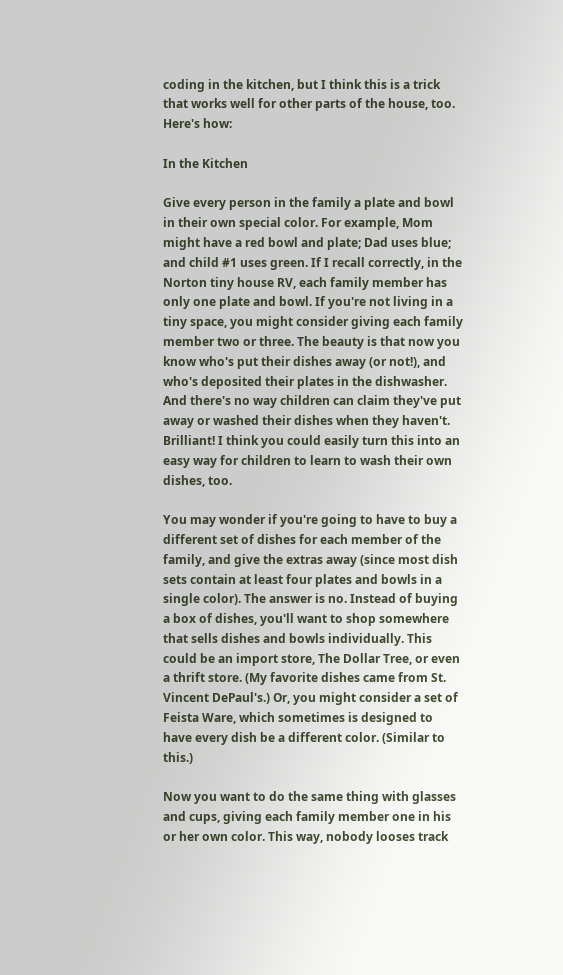coding in the kitchen, but I think this is a trick that works well for other parts of the house, too. Here's how:

In the Kitchen

Give every person in the family a plate and bowl in their own special color. For example, Mom might have a red bowl and plate; Dad uses blue; and child #1 uses green. If I recall correctly, in the Norton tiny house RV, each family member has only one plate and bowl. If you're not living in a tiny space, you might consider giving each family member two or three. The beauty is that now you know who's put their dishes away (or not!), and who's deposited their plates in the dishwasher. And there's no way children can claim they've put away or washed their dishes when they haven't. Brilliant! I think you could easily turn this into an easy way for children to learn to wash their own dishes, too.

You may wonder if you're going to have to buy a different set of dishes for each member of the family, and give the extras away (since most dish sets contain at least four plates and bowls in a single color). The answer is no. Instead of buying a box of dishes, you'll want to shop somewhere that sells dishes and bowls individually. This could be an import store, The Dollar Tree, or even a thrift store. (My favorite dishes came from St. Vincent DePaul's.) Or, you might consider a set of Feista Ware, which sometimes is designed to have every dish be a different color. (Similar to this.)

Now you want to do the same thing with glasses and cups, giving each family member one in his or her own color. This way, nobody looses track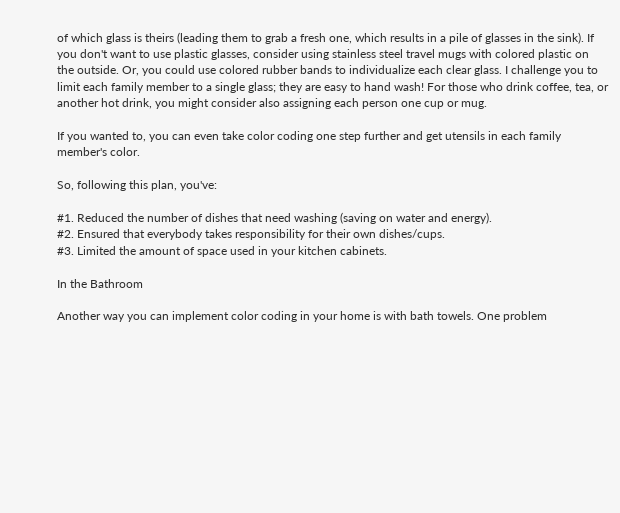of which glass is theirs (leading them to grab a fresh one, which results in a pile of glasses in the sink). If you don't want to use plastic glasses, consider using stainless steel travel mugs with colored plastic on the outside. Or, you could use colored rubber bands to individualize each clear glass. I challenge you to limit each family member to a single glass; they are easy to hand wash! For those who drink coffee, tea, or another hot drink, you might consider also assigning each person one cup or mug.

If you wanted to, you can even take color coding one step further and get utensils in each family member's color.

So, following this plan, you've:

#1. Reduced the number of dishes that need washing (saving on water and energy).
#2. Ensured that everybody takes responsibility for their own dishes/cups.
#3. Limited the amount of space used in your kitchen cabinets.

In the Bathroom

Another way you can implement color coding in your home is with bath towels. One problem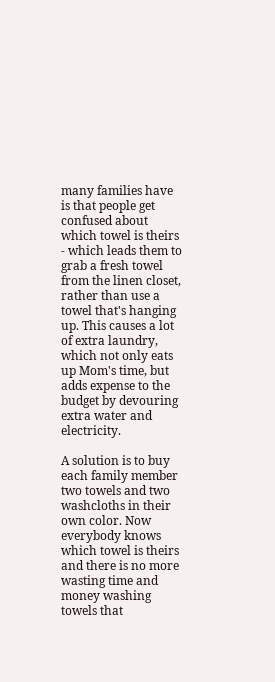many families have is that people get confused about which towel is theirs - which leads them to grab a fresh towel from the linen closet, rather than use a towel that's hanging up. This causes a lot of extra laundry, which not only eats up Mom's time, but adds expense to the budget by devouring extra water and electricity.

A solution is to buy each family member two towels and two washcloths in their own color. Now everybody knows which towel is theirs and there is no more wasting time and money washing towels that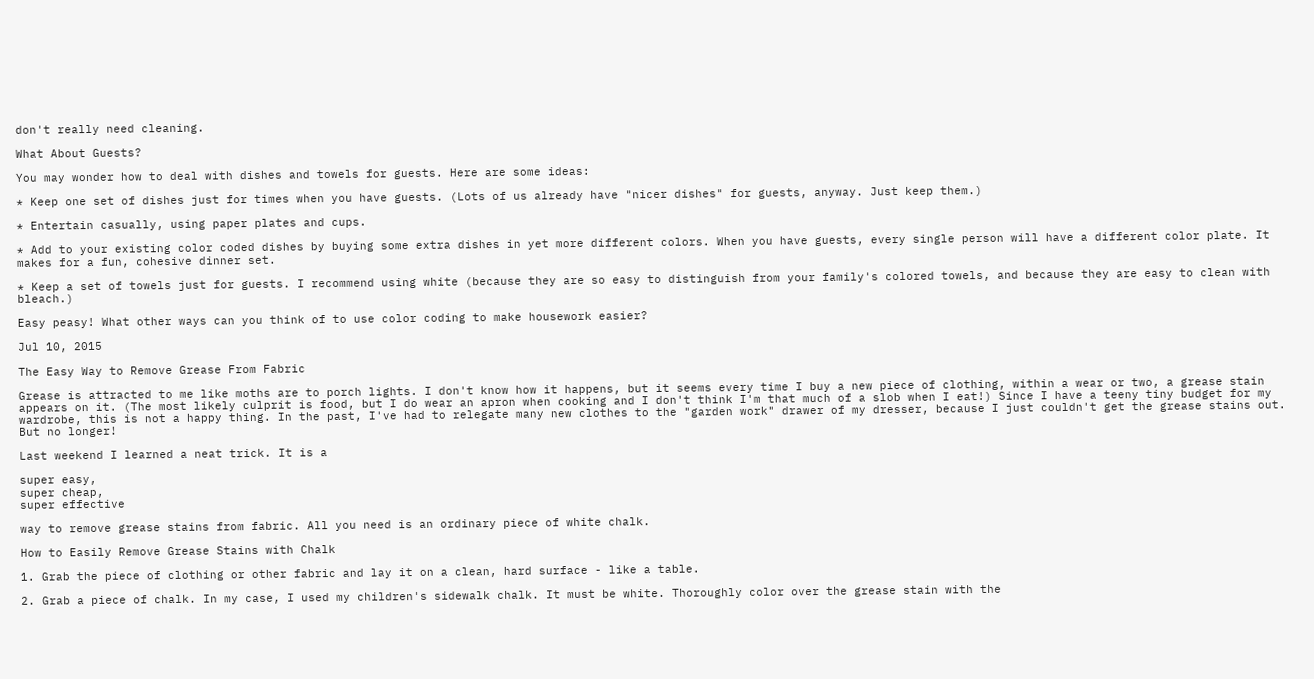don't really need cleaning.

What About Guests?

You may wonder how to deal with dishes and towels for guests. Here are some ideas:

* Keep one set of dishes just for times when you have guests. (Lots of us already have "nicer dishes" for guests, anyway. Just keep them.)

* Entertain casually, using paper plates and cups.

* Add to your existing color coded dishes by buying some extra dishes in yet more different colors. When you have guests, every single person will have a different color plate. It makes for a fun, cohesive dinner set.

* Keep a set of towels just for guests. I recommend using white (because they are so easy to distinguish from your family's colored towels, and because they are easy to clean with bleach.)

Easy peasy! What other ways can you think of to use color coding to make housework easier?

Jul 10, 2015

The Easy Way to Remove Grease From Fabric

Grease is attracted to me like moths are to porch lights. I don't know how it happens, but it seems every time I buy a new piece of clothing, within a wear or two, a grease stain appears on it. (The most likely culprit is food, but I do wear an apron when cooking and I don't think I'm that much of a slob when I eat!) Since I have a teeny tiny budget for my wardrobe, this is not a happy thing. In the past, I've had to relegate many new clothes to the "garden work" drawer of my dresser, because I just couldn't get the grease stains out. But no longer!

Last weekend I learned a neat trick. It is a

super easy,
super cheap,
super effective

way to remove grease stains from fabric. All you need is an ordinary piece of white chalk.

How to Easily Remove Grease Stains with Chalk

1. Grab the piece of clothing or other fabric and lay it on a clean, hard surface - like a table.

2. Grab a piece of chalk. In my case, I used my children's sidewalk chalk. It must be white. Thoroughly color over the grease stain with the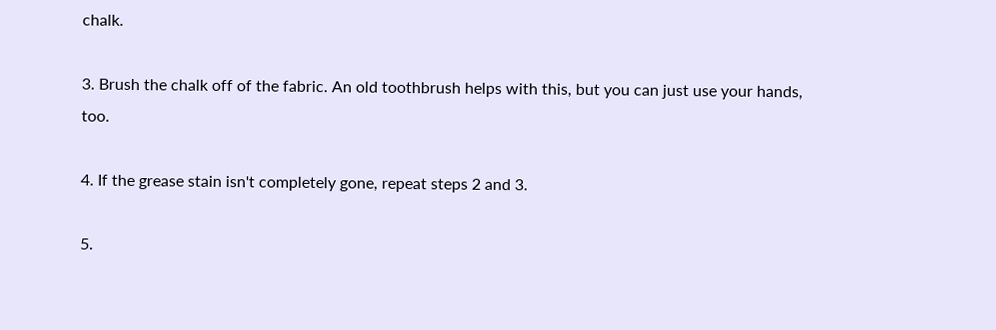chalk.

3. Brush the chalk off of the fabric. An old toothbrush helps with this, but you can just use your hands, too.

4. If the grease stain isn't completely gone, repeat steps 2 and 3.

5.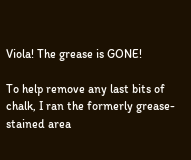Viola! The grease is GONE!

To help remove any last bits of chalk, I ran the formerly grease-stained area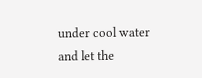under cool water and let the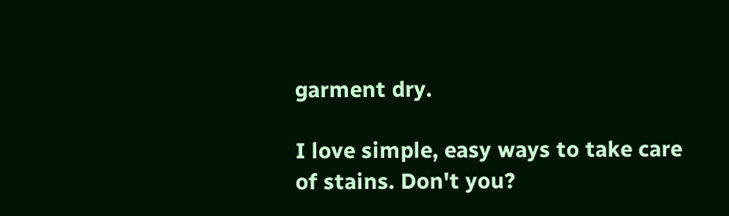garment dry.

I love simple, easy ways to take care of stains. Don't you?